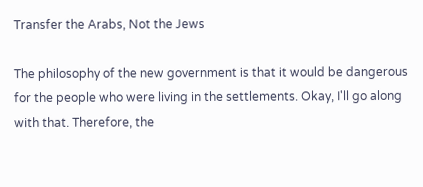Transfer the Arabs, Not the Jews

The philosophy of the new government is that it would be dangerous for the people who were living in the settlements. Okay, I'll go along with that. Therefore, the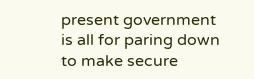present government is all for paring down to make secure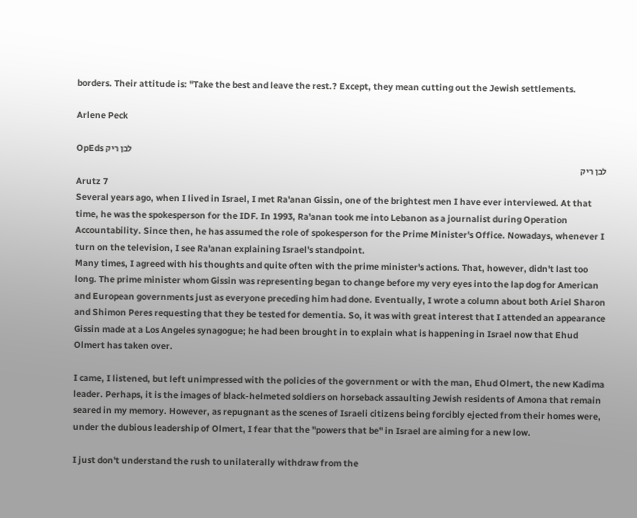borders. Their attitude is: "Take the best and leave the rest.? Except, they mean cutting out the Jewish settlements.

Arlene Peck

OpEds לבן ריק
לבן ריק
Arutz 7
Several years ago, when I lived in Israel, I met Ra'anan Gissin, one of the brightest men I have ever interviewed. At that time, he was the spokesperson for the IDF. In 1993, Ra'anan took me into Lebanon as a journalist during Operation Accountability. Since then, he has assumed the role of spokesperson for the Prime Minister's Office. Nowadays, whenever I turn on the television, I see Ra'anan explaining Israel's standpoint.
Many times, I agreed with his thoughts and quite often with the prime minister's actions. That, however, didn't last too long. The prime minister whom Gissin was representing began to change before my very eyes into the lap dog for American and European governments just as everyone preceding him had done. Eventually, I wrote a column about both Ariel Sharon and Shimon Peres requesting that they be tested for dementia. So, it was with great interest that I attended an appearance Gissin made at a Los Angeles synagogue; he had been brought in to explain what is happening in Israel now that Ehud Olmert has taken over.

I came, I listened, but left unimpressed with the policies of the government or with the man, Ehud Olmert, the new Kadima leader. Perhaps, it is the images of black-helmeted soldiers on horseback assaulting Jewish residents of Amona that remain seared in my memory. However, as repugnant as the scenes of Israeli citizens being forcibly ejected from their homes were, under the dubious leadership of Olmert, I fear that the "powers that be" in Israel are aiming for a new low.

I just don't understand the rush to unilaterally withdraw from the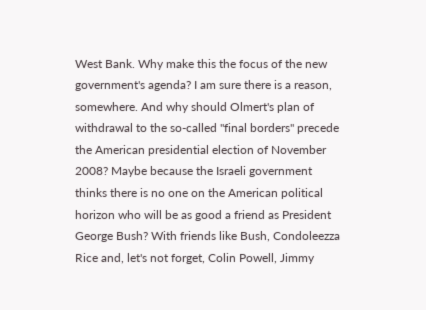West Bank. Why make this the focus of the new government's agenda? I am sure there is a reason, somewhere. And why should Olmert's plan of withdrawal to the so-called "final borders" precede the American presidential election of November 2008? Maybe because the Israeli government thinks there is no one on the American political horizon who will be as good a friend as President George Bush? With friends like Bush, Condoleezza Rice and, let's not forget, Colin Powell, Jimmy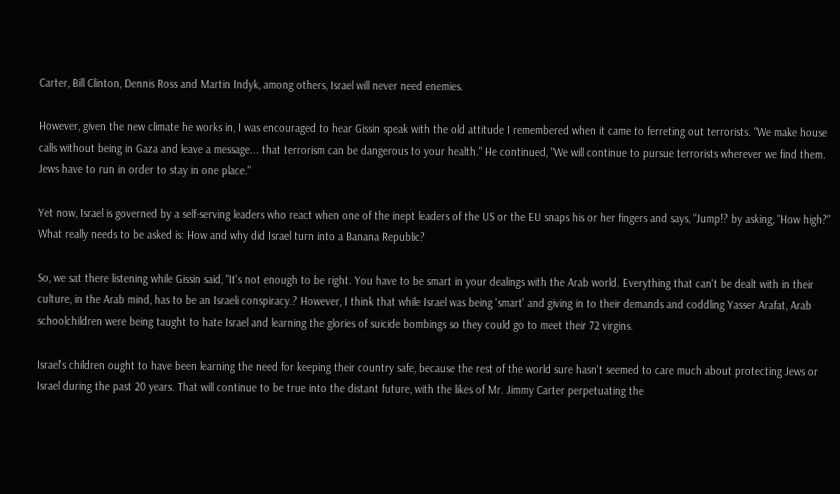Carter, Bill Clinton, Dennis Ross and Martin Indyk, among others, Israel will never need enemies.

However, given the new climate he works in, I was encouraged to hear Gissin speak with the old attitude I remembered when it came to ferreting out terrorists. "We make house calls without being in Gaza and leave a message... that terrorism can be dangerous to your health." He continued, "We will continue to pursue terrorists wherever we find them. Jews have to run in order to stay in one place."

Yet now, Israel is governed by a self-serving leaders who react when one of the inept leaders of the US or the EU snaps his or her fingers and says, "Jump!? by asking, "How high?" What really needs to be asked is: How and why did Israel turn into a Banana Republic?

So, we sat there listening while Gissin said, "It's not enough to be right. You have to be smart in your dealings with the Arab world. Everything that can't be dealt with in their culture, in the Arab mind, has to be an Israeli conspiracy.? However, I think that while Israel was being 'smart' and giving in to their demands and coddling Yasser Arafat, Arab schoolchildren were being taught to hate Israel and learning the glories of suicide bombings so they could go to meet their 72 virgins.

Israel's children ought to have been learning the need for keeping their country safe, because the rest of the world sure hasn't seemed to care much about protecting Jews or Israel during the past 20 years. That will continue to be true into the distant future, with the likes of Mr. Jimmy Carter perpetuating the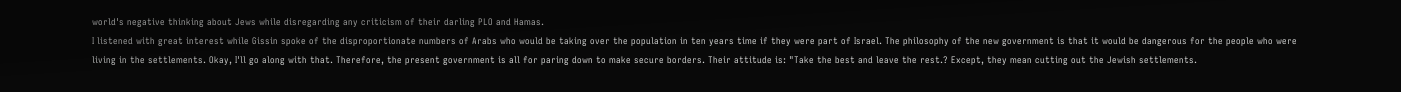world's negative thinking about Jews while disregarding any criticism of their darling PLO and Hamas.
I listened with great interest while Gissin spoke of the disproportionate numbers of Arabs who would be taking over the population in ten years time if they were part of Israel. The philosophy of the new government is that it would be dangerous for the people who were living in the settlements. Okay, I'll go along with that. Therefore, the present government is all for paring down to make secure borders. Their attitude is: "Take the best and leave the rest.? Except, they mean cutting out the Jewish settlements.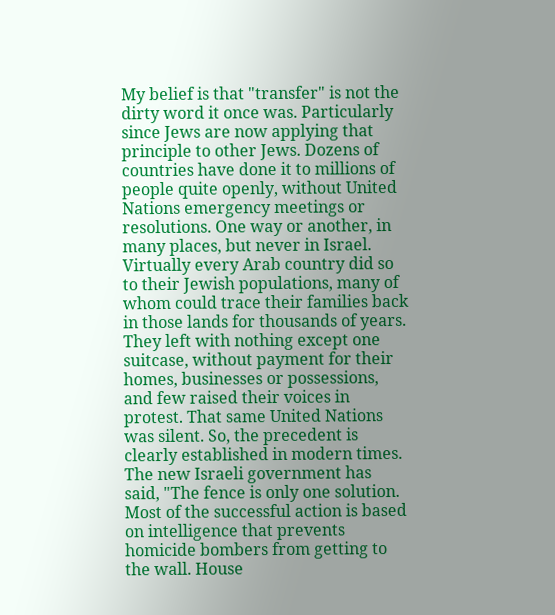My belief is that "transfer" is not the dirty word it once was. Particularly since Jews are now applying that principle to other Jews. Dozens of countries have done it to millions of people quite openly, without United Nations emergency meetings or resolutions. One way or another, in many places, but never in Israel. Virtually every Arab country did so to their Jewish populations, many of whom could trace their families back in those lands for thousands of years. They left with nothing except one suitcase, without payment for their homes, businesses or possessions, and few raised their voices in protest. That same United Nations was silent. So, the precedent is clearly established in modern times.
The new Israeli government has said, "The fence is only one solution. Most of the successful action is based on intelligence that prevents homicide bombers from getting to the wall. House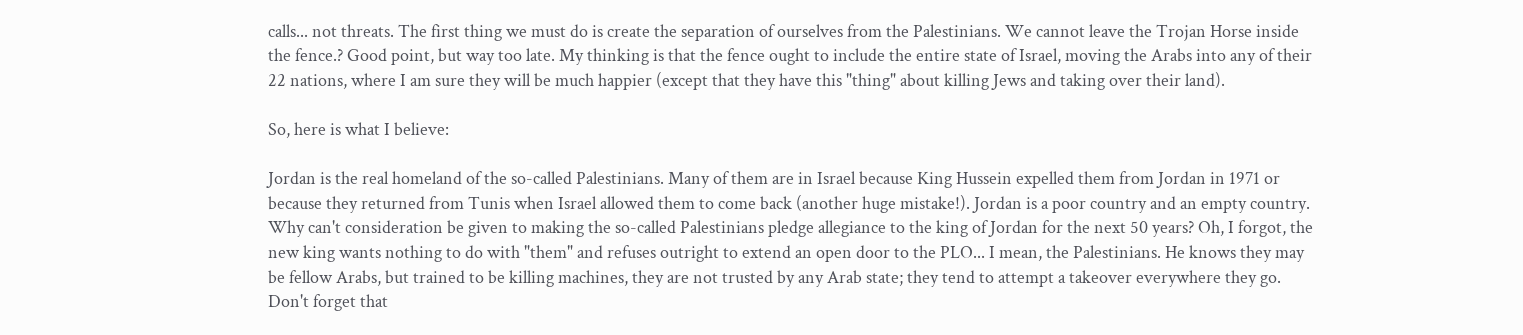calls... not threats. The first thing we must do is create the separation of ourselves from the Palestinians. We cannot leave the Trojan Horse inside the fence.? Good point, but way too late. My thinking is that the fence ought to include the entire state of Israel, moving the Arabs into any of their 22 nations, where I am sure they will be much happier (except that they have this "thing" about killing Jews and taking over their land).

So, here is what I believe:

Jordan is the real homeland of the so-called Palestinians. Many of them are in Israel because King Hussein expelled them from Jordan in 1971 or because they returned from Tunis when Israel allowed them to come back (another huge mistake!). Jordan is a poor country and an empty country. Why can't consideration be given to making the so-called Palestinians pledge allegiance to the king of Jordan for the next 50 years? Oh, I forgot, the new king wants nothing to do with "them" and refuses outright to extend an open door to the PLO... I mean, the Palestinians. He knows they may be fellow Arabs, but trained to be killing machines, they are not trusted by any Arab state; they tend to attempt a takeover everywhere they go. Don't forget that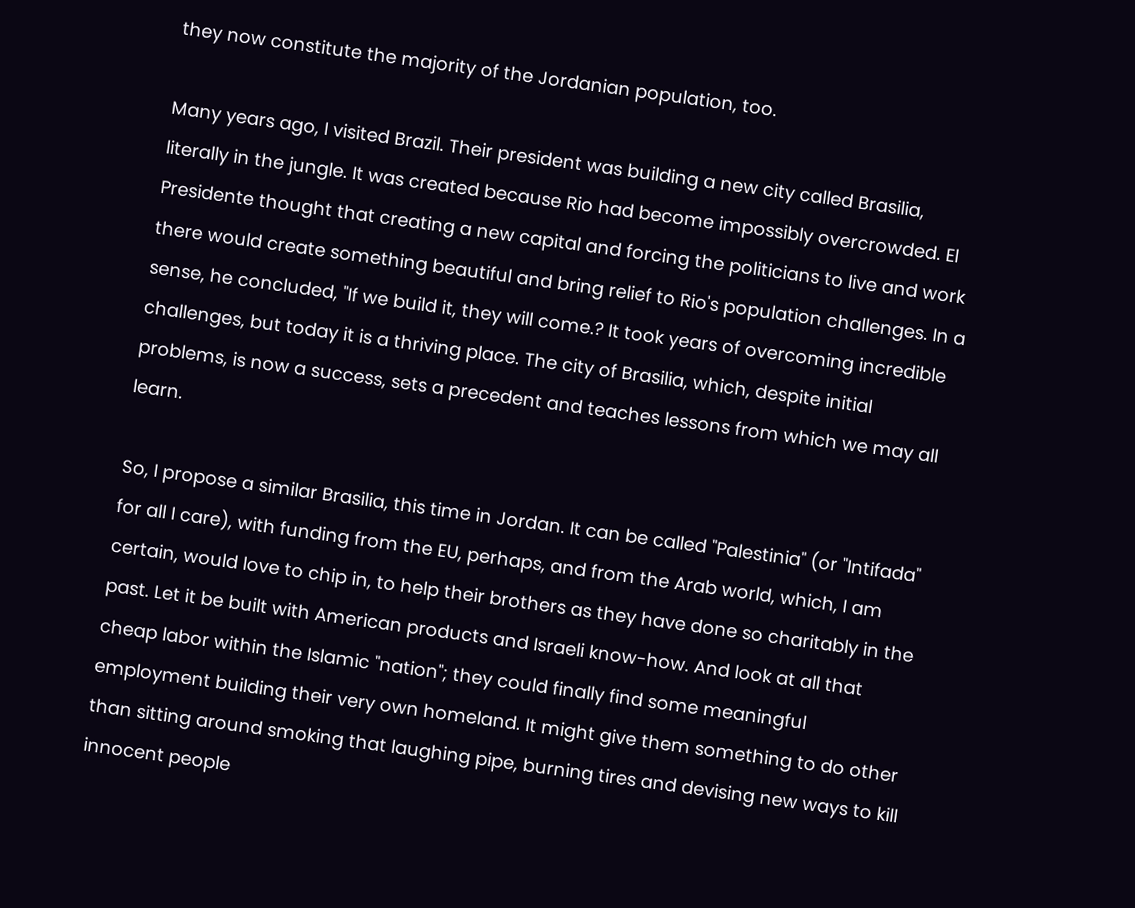they now constitute the majority of the Jordanian population, too.

Many years ago, I visited Brazil. Their president was building a new city called Brasilia, literally in the jungle. It was created because Rio had become impossibly overcrowded. El Presidente thought that creating a new capital and forcing the politicians to live and work there would create something beautiful and bring relief to Rio's population challenges. In a sense, he concluded, "If we build it, they will come.? It took years of overcoming incredible challenges, but today it is a thriving place. The city of Brasilia, which, despite initial problems, is now a success, sets a precedent and teaches lessons from which we may all learn.

So, I propose a similar Brasilia, this time in Jordan. It can be called "Palestinia" (or "Intifada" for all I care), with funding from the EU, perhaps, and from the Arab world, which, I am certain, would love to chip in, to help their brothers as they have done so charitably in the past. Let it be built with American products and Israeli know-how. And look at all that cheap labor within the Islamic "nation"; they could finally find some meaningful employment building their very own homeland. It might give them something to do other than sitting around smoking that laughing pipe, burning tires and devising new ways to kill innocent people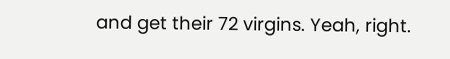and get their 72 virgins. Yeah, right.